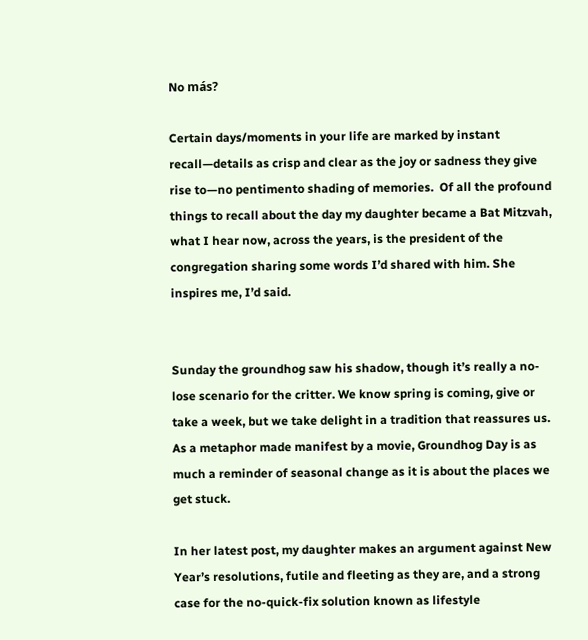No más?

Certain days/moments in your life are marked by instant recall—details as crisp and clear as the joy or sadness they give rise to—no pentimento shading of memories.  Of all the profound things to recall about the day my daughter became a Bat Mitzvah, what I hear now, across the years, is the president of the congregation sharing some words I’d shared with him. She inspires me, I’d said.


Sunday the groundhog saw his shadow, though it’s really a no-lose scenario for the critter. We know spring is coming, give or take a week, but we take delight in a tradition that reassures us.  As a metaphor made manifest by a movie, Groundhog Day is as much a reminder of seasonal change as it is about the places we get stuck.

In her latest post, my daughter makes an argument against New Year’s resolutions, futile and fleeting as they are, and a strong case for the no-quick-fix solution known as lifestyle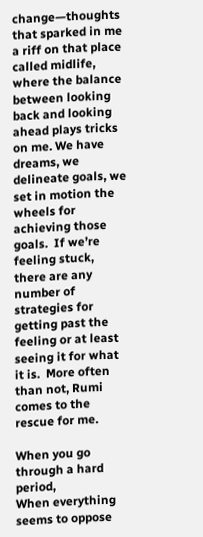change—thoughts that sparked in me a riff on that place called midlife, where the balance between looking back and looking ahead plays tricks on me. We have dreams, we delineate goals, we set in motion the wheels for achieving those goals.  If we’re feeling stuck, there are any number of strategies for getting past the feeling or at least seeing it for what it is.  More often than not, Rumi comes to the rescue for me.

When you go through a hard period,
When everything seems to oppose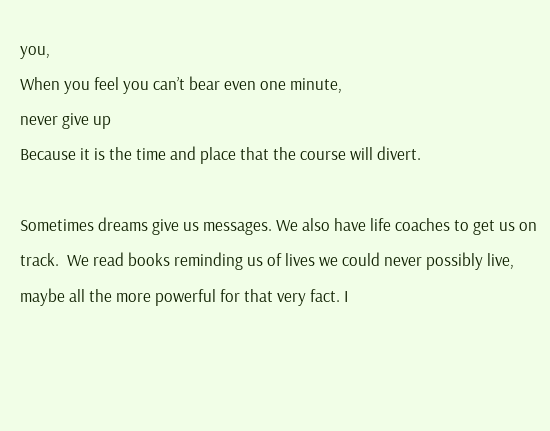you,
When you feel you can’t bear even one minute,
never give up
Because it is the time and place that the course will divert.

Sometimes dreams give us messages. We also have life coaches to get us on track.  We read books reminding us of lives we could never possibly live, maybe all the more powerful for that very fact. I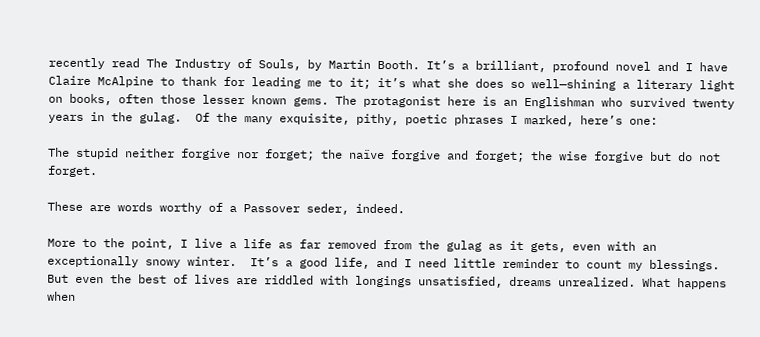recently read The Industry of Souls, by Martin Booth. It’s a brilliant, profound novel and I have Claire McAlpine to thank for leading me to it; it’s what she does so well—shining a literary light on books, often those lesser known gems. The protagonist here is an Englishman who survived twenty years in the gulag.  Of the many exquisite, pithy, poetic phrases I marked, here’s one:

The stupid neither forgive nor forget; the naïve forgive and forget; the wise forgive but do not forget.

These are words worthy of a Passover seder, indeed.

More to the point, I live a life as far removed from the gulag as it gets, even with an exceptionally snowy winter.  It’s a good life, and I need little reminder to count my blessings.  But even the best of lives are riddled with longings unsatisfied, dreams unrealized. What happens when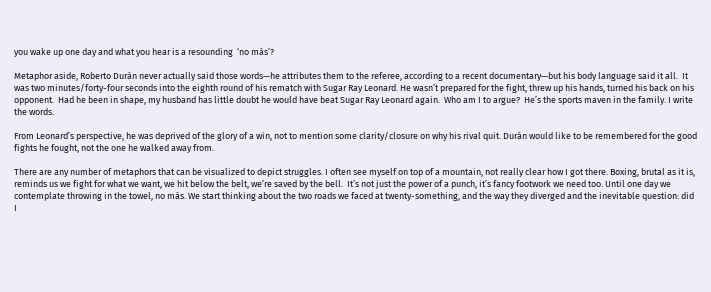you wake up one day and what you hear is a resounding  ‘no más’?

Metaphor aside, Roberto Durán never actually said those words—he attributes them to the referee, according to a recent documentary—but his body language said it all.  It was two minutes/forty-four seconds into the eighth round of his rematch with Sugar Ray Leonard. He wasn’t prepared for the fight, threw up his hands, turned his back on his opponent.  Had he been in shape, my husband has little doubt he would have beat Sugar Ray Leonard again.  Who am I to argue?  He’s the sports maven in the family. I write the words.

From Leonard’s perspective, he was deprived of the glory of a win, not to mention some clarity/closure on why his rival quit. Durán would like to be remembered for the good fights he fought, not the one he walked away from.

There are any number of metaphors that can be visualized to depict struggles. I often see myself on top of a mountain, not really clear how I got there. Boxing, brutal as it is, reminds us we fight for what we want, we hit below the belt, we’re saved by the bell.  It’s not just the power of a punch, it’s fancy footwork we need too. Until one day we contemplate throwing in the towel, no más. We start thinking about the two roads we faced at twenty-something, and the way they diverged and the inevitable question: did I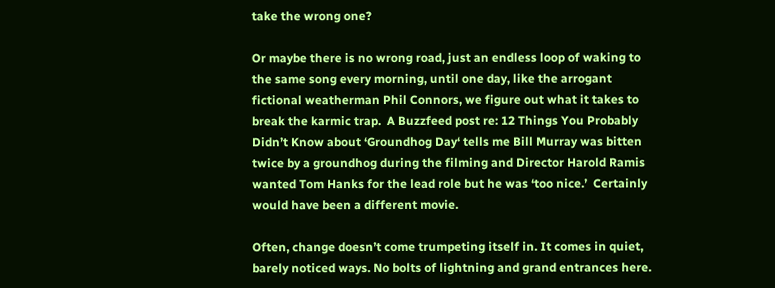take the wrong one?

Or maybe there is no wrong road, just an endless loop of waking to the same song every morning, until one day, like the arrogant fictional weatherman Phil Connors, we figure out what it takes to break the karmic trap.  A Buzzfeed post re: 12 Things You Probably Didn’t Know about ‘Groundhog Day‘ tells me Bill Murray was bitten twice by a groundhog during the filming and Director Harold Ramis wanted Tom Hanks for the lead role but he was ‘too nice.’  Certainly would have been a different movie.

Often, change doesn’t come trumpeting itself in. It comes in quiet, barely noticed ways. No bolts of lightning and grand entrances here.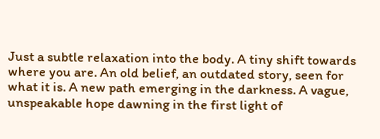Just a subtle relaxation into the body. A tiny shift towards where you are. An old belief, an outdated story, seen for what it is. A new path emerging in the darkness. A vague, unspeakable hope dawning in the first light of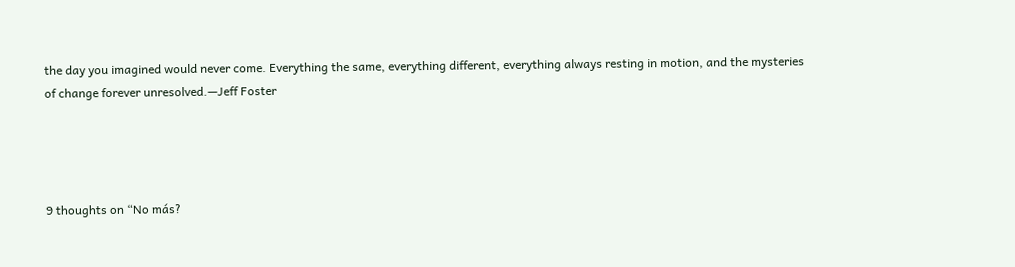the day you imagined would never come. Everything the same, everything different, everything always resting in motion, and the mysteries of change forever unresolved.—Jeff Foster




9 thoughts on “No más?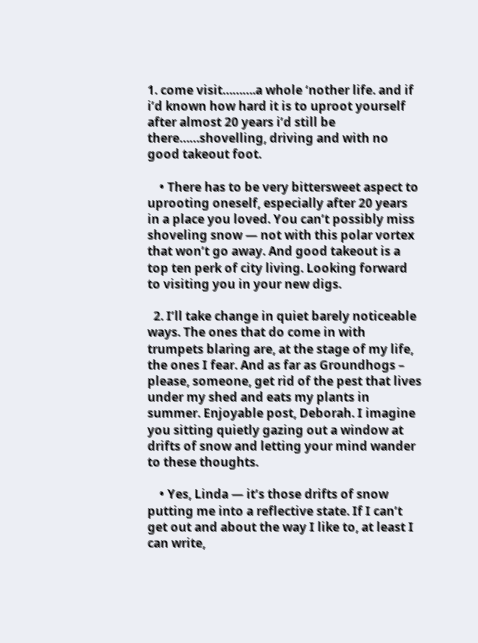1. come visit……….a whole ‘nother life. and if i’d known how hard it is to uproot yourself after almost 20 years i’d still be there……shovelling, driving and with no good takeout foot.

    • There has to be very bittersweet aspect to uprooting oneself, especially after 20 years in a place you loved. You can’t possibly miss shoveling snow — not with this polar vortex that won’t go away. And good takeout is a top ten perk of city living. Looking forward to visiting you in your new digs.

  2. I’ll take change in quiet barely noticeable ways. The ones that do come in with trumpets blaring are, at the stage of my life, the ones I fear. And as far as Groundhogs – please, someone, get rid of the pest that lives under my shed and eats my plants in summer. Enjoyable post, Deborah. I imagine you sitting quietly gazing out a window at drifts of snow and letting your mind wander to these thoughts.

    • Yes, Linda — it’s those drifts of snow putting me into a reflective state. If I can’t get out and about the way I like to, at least I can write,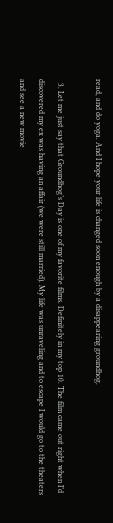read, and do yoga. And I hope your life is changed soon enough by a disappearing groundhog.

  3. Let me just say that Groundhog’s Day is one of my favorite films. Definitely in my top 10. The film came out right when I’d discovered my ex was having an affair (we were still married). My life was unraveling and to escape I would go to the theaters and see a new movie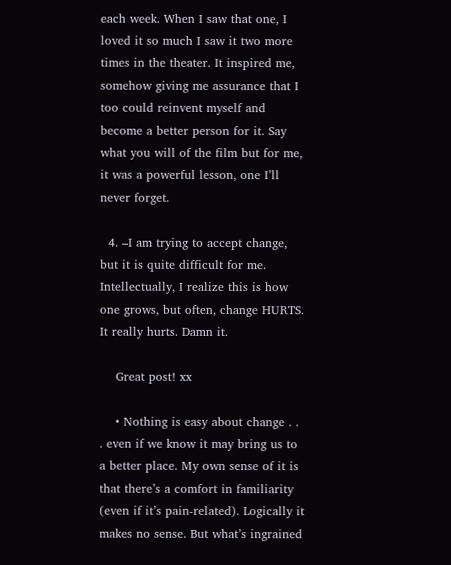each week. When I saw that one, I loved it so much I saw it two more times in the theater. It inspired me, somehow giving me assurance that I too could reinvent myself and become a better person for it. Say what you will of the film but for me, it was a powerful lesson, one I’ll never forget.

  4. –I am trying to accept change, but it is quite difficult for me. Intellectually, I realize this is how one grows, but often, change HURTS. It really hurts. Damn it.

    Great post! xx

    • Nothing is easy about change . . . even if we know it may bring us to a better place. My own sense of it is that there’s a comfort in familiarity (even if it’s pain-related). Logically it makes no sense. But what’s ingrained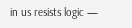in us resists logic —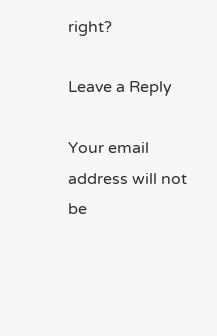right?

Leave a Reply

Your email address will not be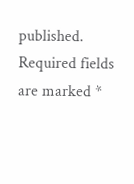published. Required fields are marked *